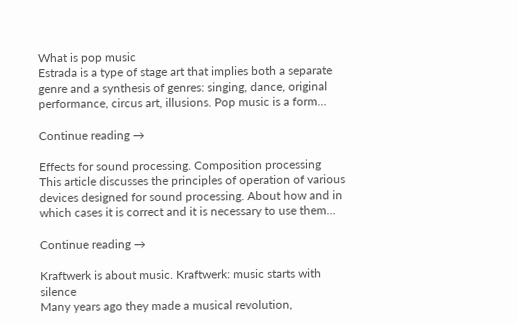What is pop music
Estrada is a type of stage art that implies both a separate genre and a synthesis of genres: singing, dance, original performance, circus art, illusions. Pop music is a form…

Continue reading →

Effects for sound processing. Composition processing
This article discusses the principles of operation of various devices designed for sound processing. About how and in which cases it is correct and it is necessary to use them…

Continue reading →

Kraftwerk is about music. Kraftwerk: music starts with silence
Many years ago they made a musical revolution,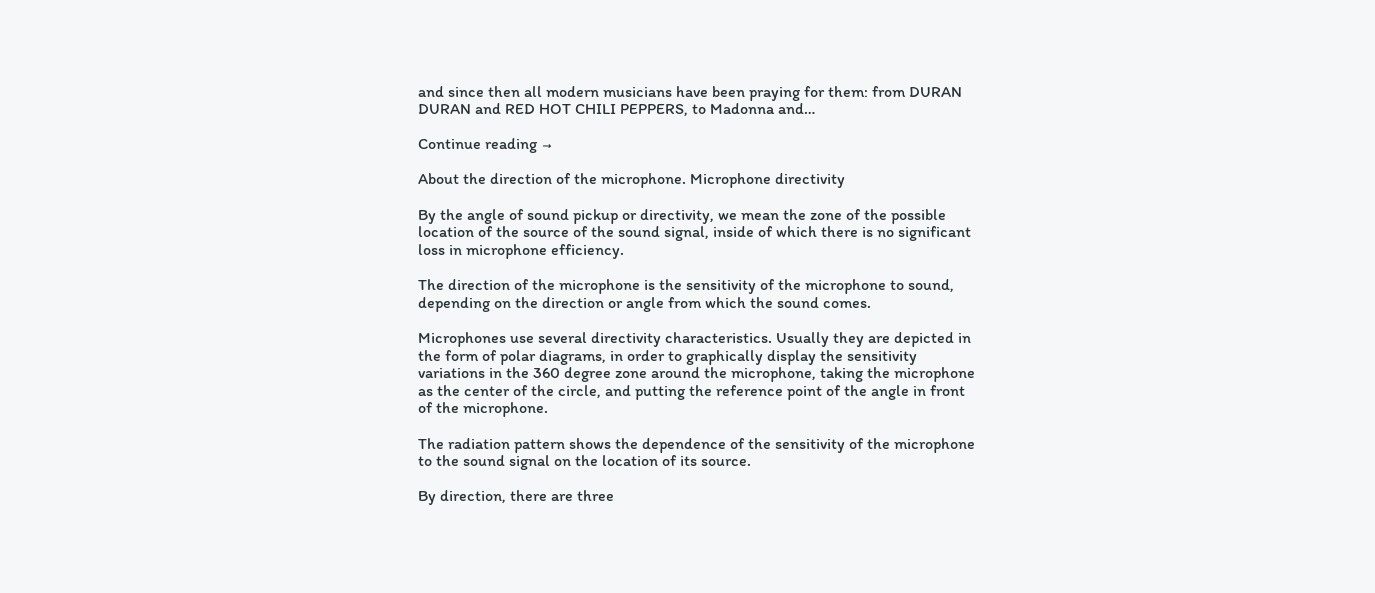and since then all modern musicians have been praying for them: from DURAN DURAN and RED HOT CHILI PEPPERS, to Madonna and…

Continue reading →

About the direction of the microphone. Microphone directivity

By the angle of sound pickup or directivity, we mean the zone of the possible location of the source of the sound signal, inside of which there is no significant loss in microphone efficiency.

The direction of the microphone is the sensitivity of the microphone to sound, depending on the direction or angle from which the sound comes.

Microphones use several directivity characteristics. Usually they are depicted in the form of polar diagrams, in order to graphically display the sensitivity variations in the 360 degree zone around the microphone, taking the microphone as the center of the circle, and putting the reference point of the angle in front of the microphone.

The radiation pattern shows the dependence of the sensitivity of the microphone to the sound signal on the location of its source.

By direction, there are three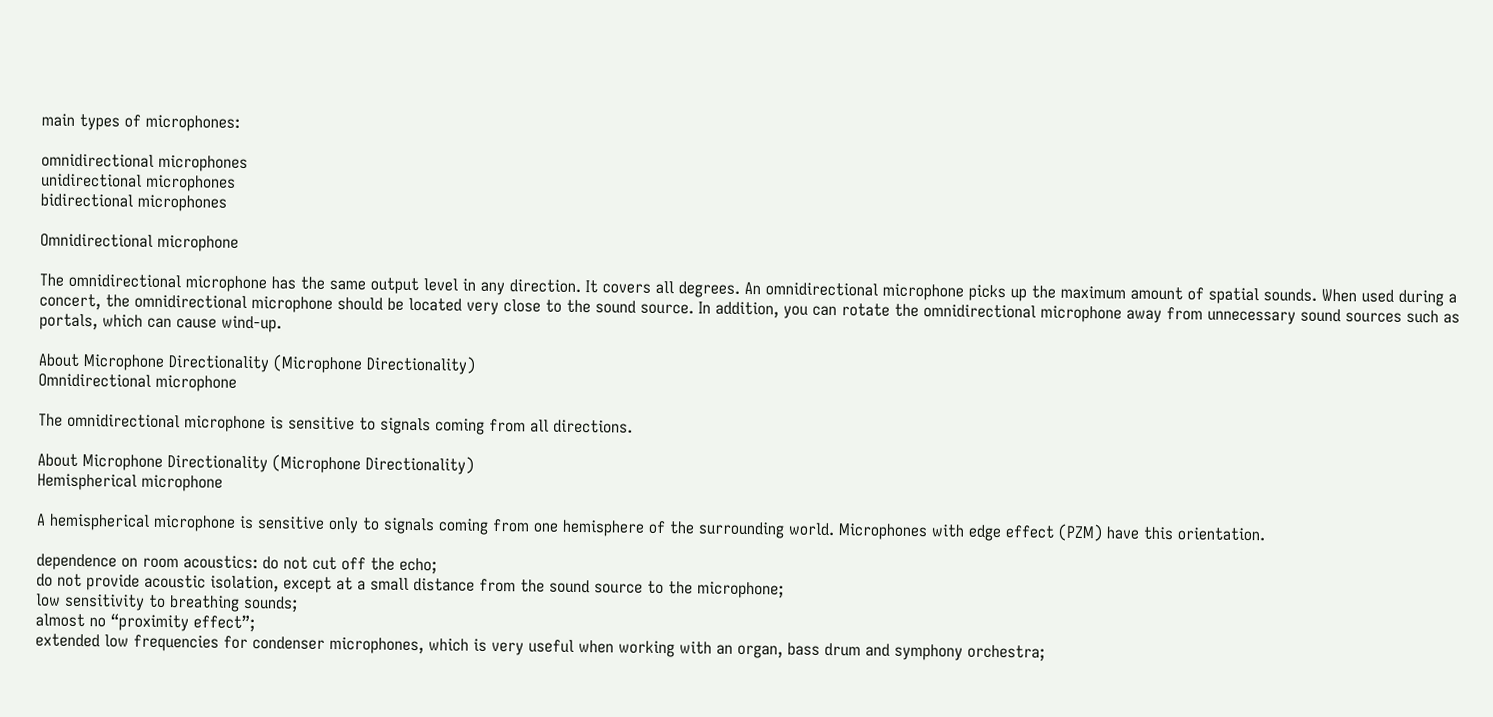main types of microphones:

omnidirectional microphones
unidirectional microphones
bidirectional microphones

Omnidirectional microphone

The omnidirectional microphone has the same output level in any direction. It covers all degrees. An omnidirectional microphone picks up the maximum amount of spatial sounds. When used during a concert, the omnidirectional microphone should be located very close to the sound source. In addition, you can rotate the omnidirectional microphone away from unnecessary sound sources such as portals, which can cause wind-up.

About Microphone Directionality (Microphone Directionality)
Omnidirectional microphone

The omnidirectional microphone is sensitive to signals coming from all directions.

About Microphone Directionality (Microphone Directionality)
Hemispherical microphone

A hemispherical microphone is sensitive only to signals coming from one hemisphere of the surrounding world. Microphones with edge effect (PZM) have this orientation.

dependence on room acoustics: do not cut off the echo;
do not provide acoustic isolation, except at a small distance from the sound source to the microphone;
low sensitivity to breathing sounds;
almost no “proximity effect”;
extended low frequencies for condenser microphones, which is very useful when working with an organ, bass drum and symphony orchestra;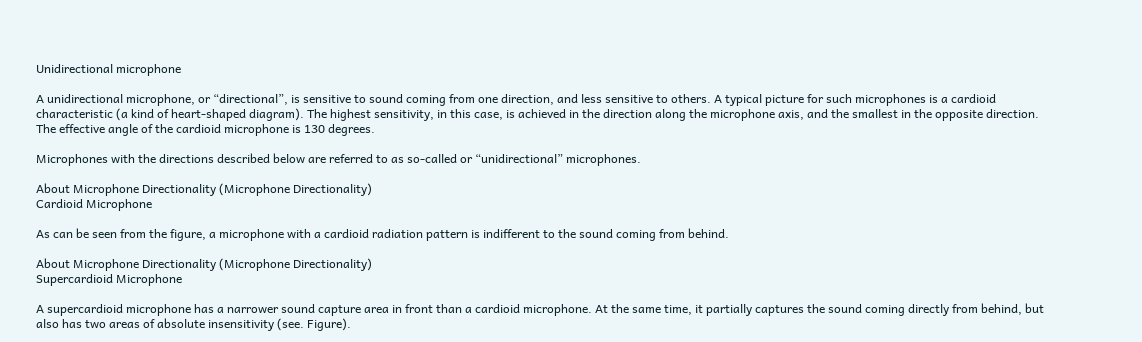Unidirectional microphone

A unidirectional microphone, or “directional”, is sensitive to sound coming from one direction, and less sensitive to others. A typical picture for such microphones is a cardioid characteristic (a kind of heart-shaped diagram). The highest sensitivity, in this case, is achieved in the direction along the microphone axis, and the smallest in the opposite direction. The effective angle of the cardioid microphone is 130 degrees.

Microphones with the directions described below are referred to as so-called or “unidirectional” microphones.

About Microphone Directionality (Microphone Directionality)
Cardioid Microphone

As can be seen from the figure, a microphone with a cardioid radiation pattern is indifferent to the sound coming from behind.

About Microphone Directionality (Microphone Directionality)
Supercardioid Microphone

A supercardioid microphone has a narrower sound capture area in front than a cardioid microphone. At the same time, it partially captures the sound coming directly from behind, but also has two areas of absolute insensitivity (see. Figure).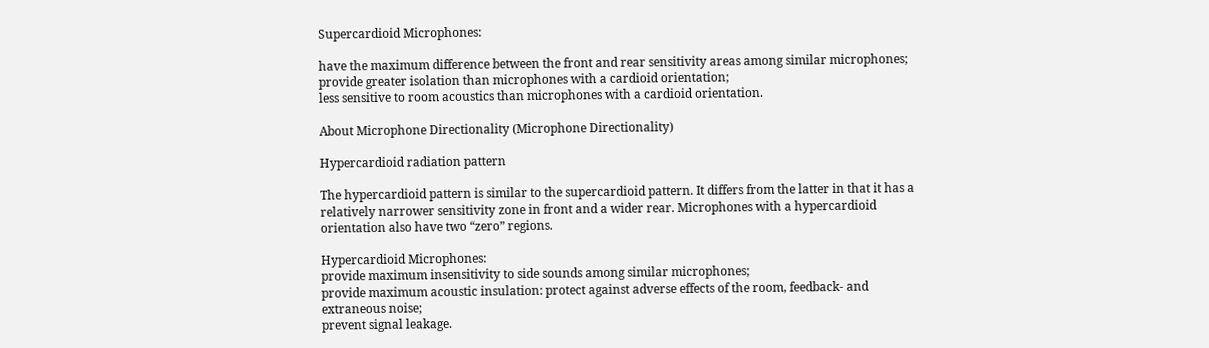Supercardioid Microphones:

have the maximum difference between the front and rear sensitivity areas among similar microphones;
provide greater isolation than microphones with a cardioid orientation;
less sensitive to room acoustics than microphones with a cardioid orientation.

About Microphone Directionality (Microphone Directionality)

Hypercardioid radiation pattern

The hypercardioid pattern is similar to the supercardioid pattern. It differs from the latter in that it has a relatively narrower sensitivity zone in front and a wider rear. Microphones with a hypercardioid orientation also have two “zero” regions.

Hypercardioid Microphones:
provide maximum insensitivity to side sounds among similar microphones;
provide maximum acoustic insulation: protect against adverse effects of the room, feedback- and extraneous noise;
prevent signal leakage.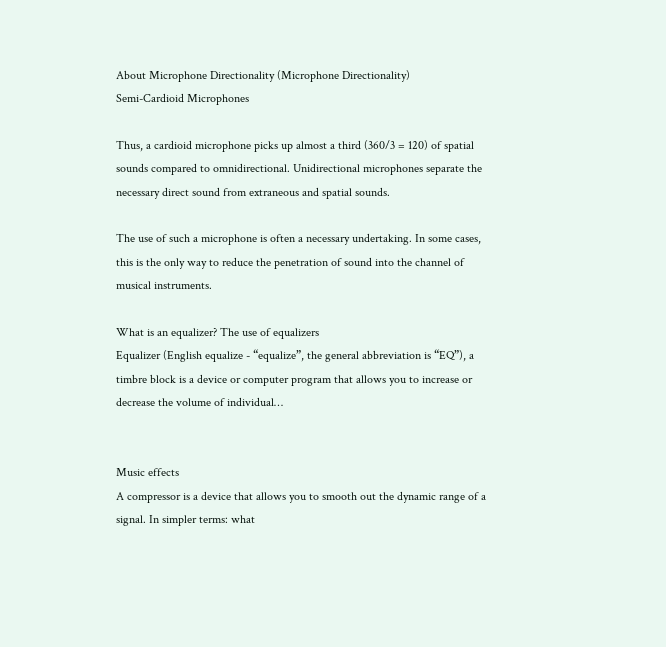About Microphone Directionality (Microphone Directionality)
Semi-Cardioid Microphones

Thus, a cardioid microphone picks up almost a third (360/3 = 120) of spatial sounds compared to omnidirectional. Unidirectional microphones separate the necessary direct sound from extraneous and spatial sounds.

The use of such a microphone is often a necessary undertaking. In some cases, this is the only way to reduce the penetration of sound into the channel of musical instruments.

What is an equalizer? The use of equalizers
Equalizer (English equalize - “equalize”, the general abbreviation is “EQ”), a timbre block is a device or computer program that allows you to increase or decrease the volume of individual…


Music effects
A compressor is a device that allows you to smooth out the dynamic range of a signal. In simpler terms: what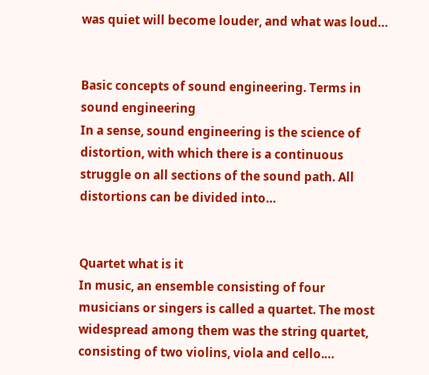was quiet will become louder, and what was loud…


Basic concepts of sound engineering. Terms in sound engineering
In a sense, sound engineering is the science of distortion, with which there is a continuous struggle on all sections of the sound path. All distortions can be divided into…


Quartet what is it
In music, an ensemble consisting of four musicians or singers is called a quartet. The most widespread among them was the string quartet, consisting of two violins, viola and cello.…